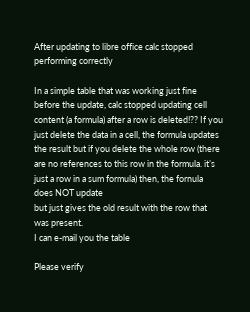After updating to libre office calc stopped performing correctly

In a simple table that was working just fine before the update, calc stopped updating cell content (a formula) after a row is deleted!?? If you just delete the data in a cell, the formula updates the result but if you delete the whole row (there are no references to this row in the formula. it’s just a row in a sum formula) then, the fornula does NOT update
but just gives the old result with the row that was present.
I can e-mail you the table

Please verify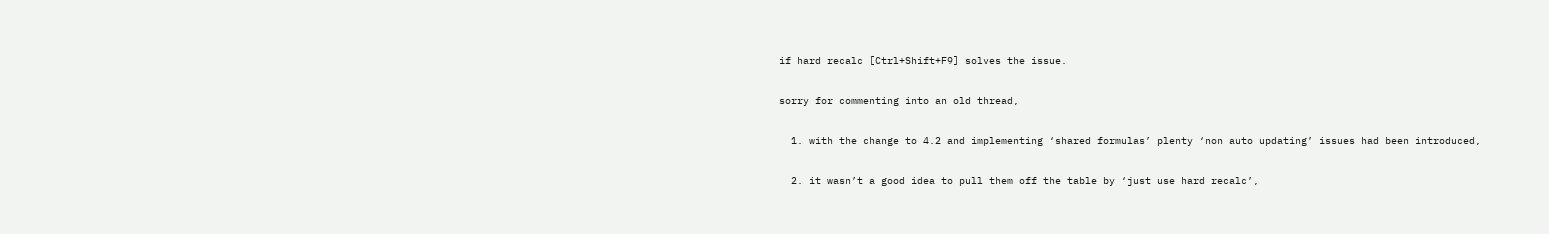if hard recalc [Ctrl+Shift+F9] solves the issue.

sorry for commenting into an old thread,

  1. with the change to 4.2 and implementing ‘shared formulas’ plenty ‘non auto updating’ issues had been introduced,

  2. it wasn’t a good idea to pull them off the table by ‘just use hard recalc’,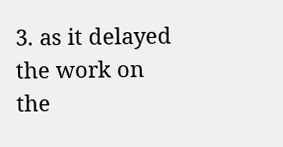3. as it delayed the work on the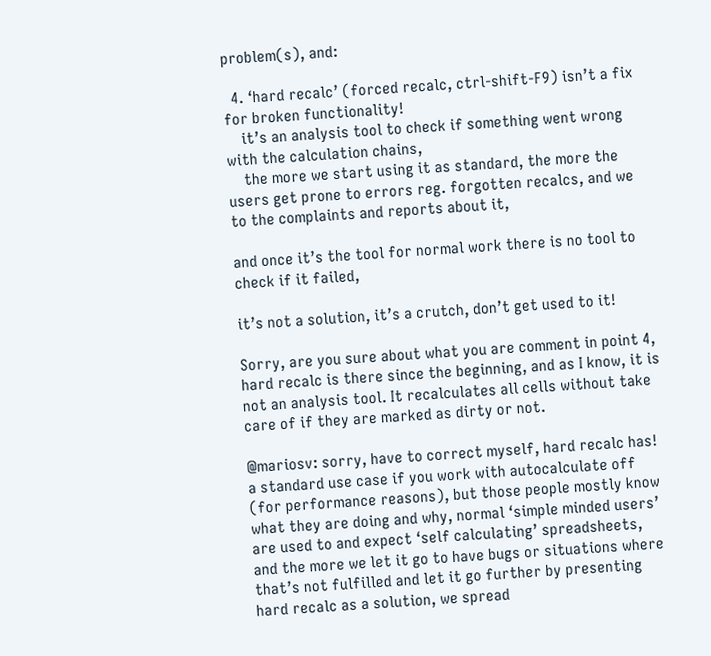problem(s), and:

  4. ‘hard recalc’ (forced recalc, ctrl-shift-F9) isn’t a fix for broken functionality!
    it’s an analysis tool to check if something went wrong with the calculation chains,
    the more we start using it as standard, the more the users get prone to errors reg. forgotten recalcs, and we to the complaints and reports about it,

and once it’s the tool for normal work there is no tool to check if it failed,

it’s not a solution, it’s a crutch, don’t get used to it!

Sorry, are you sure about what you are comment in point 4, hard recalc is there since the beginning, and as I know, it is not an analysis tool. It recalculates all cells without take care of if they are marked as dirty or not.

@mariosv: sorry, have to correct myself, hard recalc has! a standard use case if you work with autocalculate off (for performance reasons), but those people mostly know what they are doing and why, normal ‘simple minded users’ are used to and expect ‘self calculating’ spreadsheets,
and the more we let it go to have bugs or situations where that’s not fulfilled and let it go further by presenting hard recalc as a solution, we spread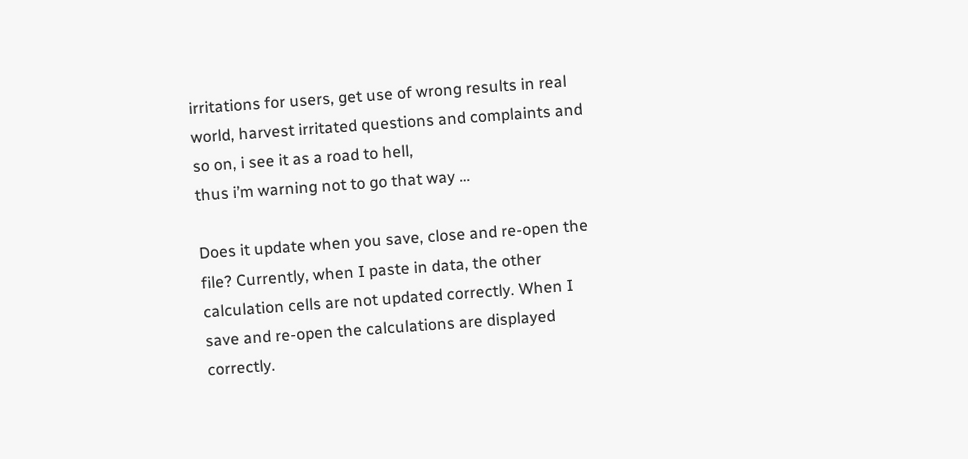irritations for users, get use of wrong results in real world, harvest irritated questions and complaints and so on, i see it as a road to hell,
thus i’m warning not to go that way …

Does it update when you save, close and re-open the file? Currently, when I paste in data, the other calculation cells are not updated correctly. When I save and re-open the calculations are displayed correctly.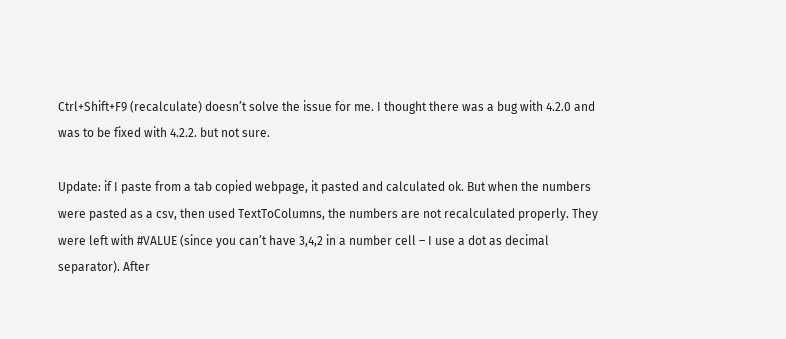Ctrl+Shift+F9 (recalculate) doesn’t solve the issue for me. I thought there was a bug with 4.2.0 and was to be fixed with 4.2.2. but not sure.

Update: if I paste from a tab copied webpage, it pasted and calculated ok. But when the numbers were pasted as a csv, then used TextToColumns, the numbers are not recalculated properly. They were left with #VALUE (since you can’t have 3,4,2 in a number cell – I use a dot as decimal separator). After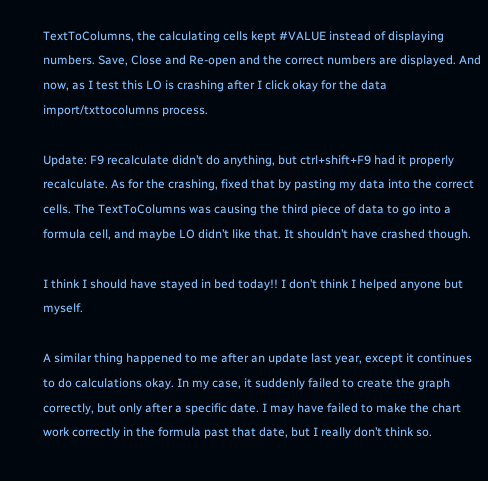TextToColumns, the calculating cells kept #VALUE instead of displaying numbers. Save, Close and Re-open and the correct numbers are displayed. And now, as I test this LO is crashing after I click okay for the data import/txttocolumns process.

Update: F9 recalculate didn’t do anything, but ctrl+shift+F9 had it properly recalculate. As for the crashing, fixed that by pasting my data into the correct cells. The TextToColumns was causing the third piece of data to go into a formula cell, and maybe LO didn’t like that. It shouldn’t have crashed though.

I think I should have stayed in bed today!! I don’t think I helped anyone but myself.

A similar thing happened to me after an update last year, except it continues to do calculations okay. In my case, it suddenly failed to create the graph correctly, but only after a specific date. I may have failed to make the chart work correctly in the formula past that date, but I really don’t think so.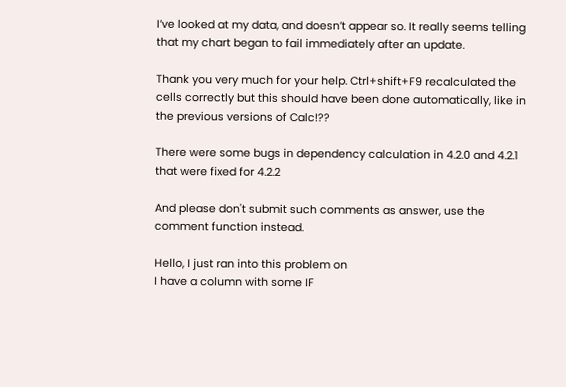I’ve looked at my data, and doesn’t appear so. It really seems telling that my chart began to fail immediately after an update.

Thank you very much for your help. Ctrl+shift+F9 recalculated the cells correctly but this should have been done automatically, like in the previous versions of Calc!??

There were some bugs in dependency calculation in 4.2.0 and 4.2.1 that were fixed for 4.2.2

And please don't submit such comments as answer, use the comment function instead.

Hello, I just ran into this problem on
I have a column with some IF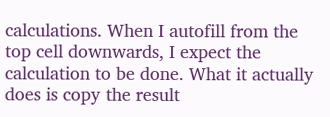calculations. When I autofill from the top cell downwards, I expect the calculation to be done. What it actually does is copy the result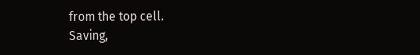from the top cell.
Saving,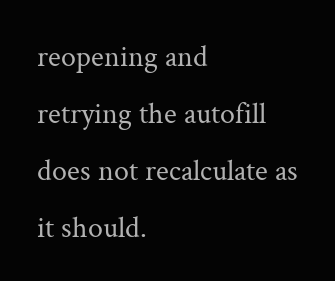reopening and retrying the autofill does not recalculate as it should.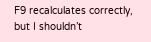F9 recalculates correctly, but I shouldn’t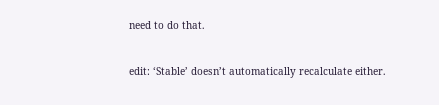need to do that.

edit: ‘Stable’ doesn’t automatically recalculate either.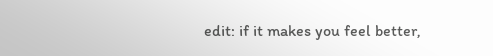edit: if it makes you feel better,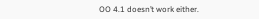OO 4.1 doesn’t work either.